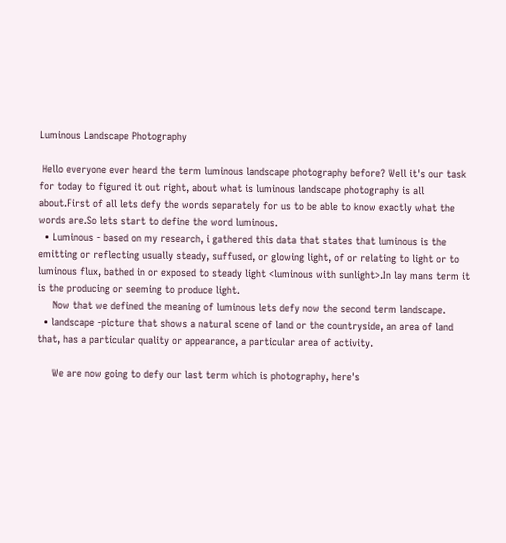Luminous Landscape Photography

 Hello everyone ever heard the term luminous landscape photography before? Well it's our task for today to figured it out right, about what is luminous landscape photography is all about.First of all lets defy the words separately for us to be able to know exactly what the words are.So lets start to define the word luminous.
  • Luminous - based on my research, i gathered this data that states that luminous is the emitting or reflecting usually steady, suffused, or glowing light, of or relating to light or to luminous flux, bathed in or exposed to steady light <luminous with sunlight>.In lay mans term it is the producing or seeming to produce light.
     Now that we defined the meaning of luminous lets defy now the second term landscape.
  • landscape -picture that shows a natural scene of land or the countryside, an area of land that, has a particular quality or appearance, a particular area of activity.

     We are now going to defy our last term which is photography, here's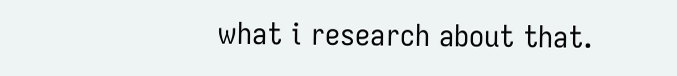what i research about that.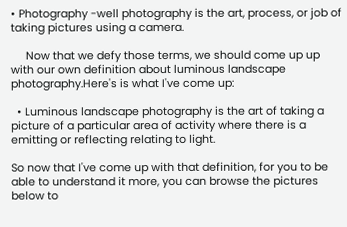• Photography -well photography is the art, process, or job of taking pictures using a camera.

     Now that we defy those terms, we should come up up with our own definition about luminous landscape photography.Here's is what I've come up:

  • Luminous landscape photography is the art of taking a picture of a particular area of activity where there is a emitting or reflecting relating to light.

So now that I've come up with that definition, for you to be able to understand it more, you can browse the pictures below to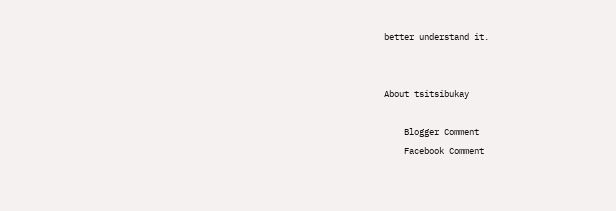better understand it.


About tsitsibukay

    Blogger Comment
    Facebook Comment